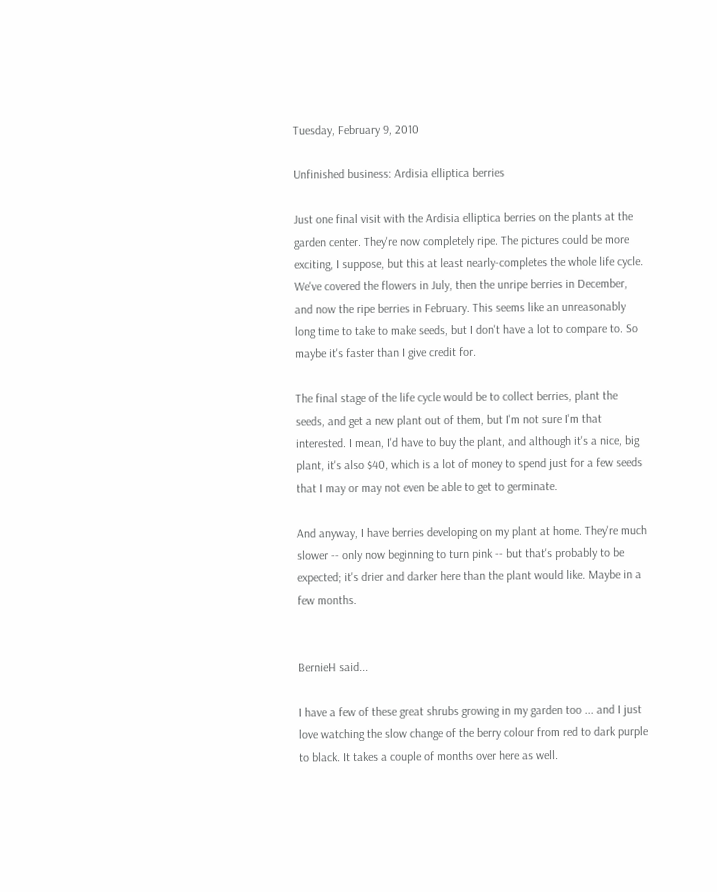Tuesday, February 9, 2010

Unfinished business: Ardisia elliptica berries

Just one final visit with the Ardisia elliptica berries on the plants at the garden center. They're now completely ripe. The pictures could be more exciting, I suppose, but this at least nearly-completes the whole life cycle. We've covered the flowers in July, then the unripe berries in December, and now the ripe berries in February. This seems like an unreasonably long time to take to make seeds, but I don't have a lot to compare to. So maybe it's faster than I give credit for.

The final stage of the life cycle would be to collect berries, plant the seeds, and get a new plant out of them, but I'm not sure I'm that interested. I mean, I'd have to buy the plant, and although it's a nice, big plant, it's also $40, which is a lot of money to spend just for a few seeds that I may or may not even be able to get to germinate.

And anyway, I have berries developing on my plant at home. They're much slower -- only now beginning to turn pink -- but that's probably to be expected; it's drier and darker here than the plant would like. Maybe in a few months.


BernieH said...

I have a few of these great shrubs growing in my garden too ... and I just love watching the slow change of the berry colour from red to dark purple to black. It takes a couple of months over here as well.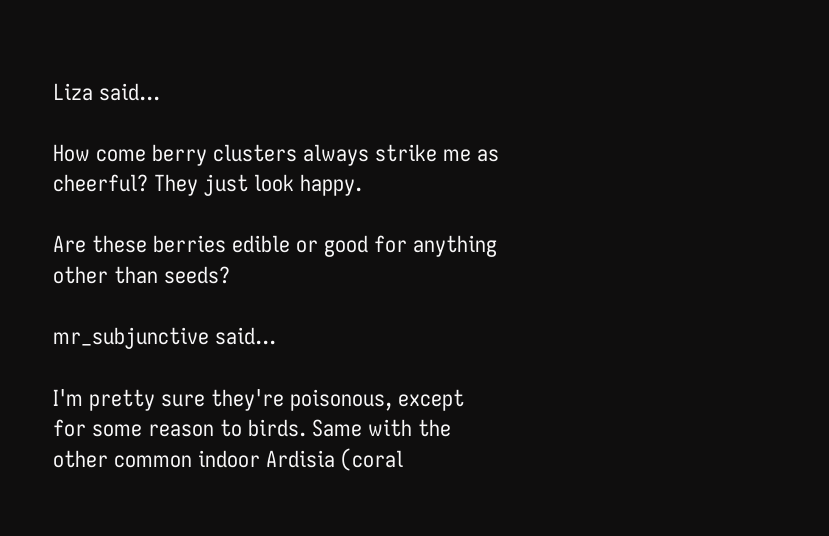Liza said...

How come berry clusters always strike me as cheerful? They just look happy.

Are these berries edible or good for anything other than seeds?

mr_subjunctive said...

I'm pretty sure they're poisonous, except for some reason to birds. Same with the other common indoor Ardisia (coral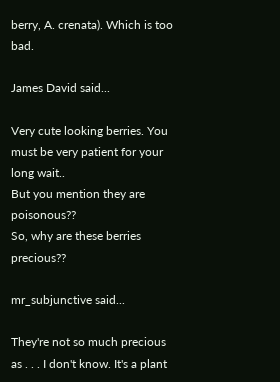berry, A. crenata). Which is too bad.

James David said...

Very cute looking berries. You must be very patient for your long wait..
But you mention they are poisonous??
So, why are these berries precious??

mr_subjunctive said...

They're not so much precious as . . . I don't know. It's a plant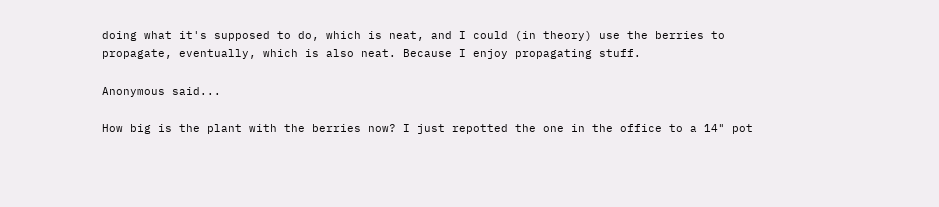doing what it's supposed to do, which is neat, and I could (in theory) use the berries to propagate, eventually, which is also neat. Because I enjoy propagating stuff.

Anonymous said...

How big is the plant with the berries now? I just repotted the one in the office to a 14" pot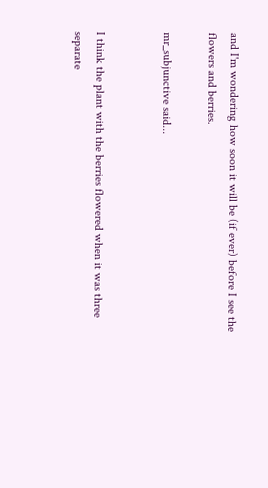and I'm wondering how soon it will be (if ever) before I see the flowers and berries.

mr_subjunctive said...


I think the plant with the berries flowered when it was three separate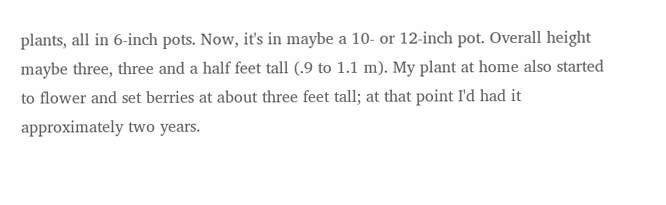plants, all in 6-inch pots. Now, it's in maybe a 10- or 12-inch pot. Overall height maybe three, three and a half feet tall (.9 to 1.1 m). My plant at home also started to flower and set berries at about three feet tall; at that point I'd had it approximately two years.